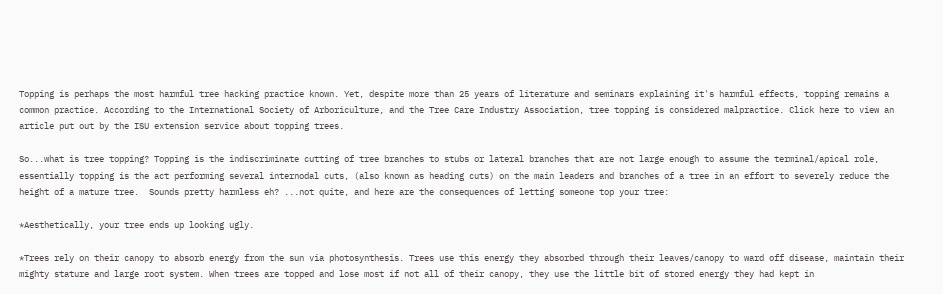Topping is perhaps the most harmful tree hacking practice known. Yet, despite more than 25 years of literature and seminars explaining it's harmful effects, topping remains a common practice. According to the International Society of Arboriculture, and the Tree Care Industry Association, tree topping is considered malpractice. Click here to view an article put out by the ISU extension service about topping trees.

So...what is tree topping? Topping is the indiscriminate cutting of tree branches to stubs or lateral branches that are not large enough to assume the terminal/apical role, essentially topping is the act performing several internodal cuts, (also known as heading cuts) on the main leaders and branches of a tree in an effort to severely reduce the height of a mature tree.  Sounds pretty harmless eh? ...not quite, and here are the consequences of letting someone top your tree:

*Aesthetically, your tree ends up looking ugly.

*Trees rely on their canopy to absorb energy from the sun via photosynthesis. Trees use this energy they absorbed through their leaves/canopy to ward off disease, maintain their mighty stature and large root system. When trees are topped and lose most if not all of their canopy, they use the little bit of stored energy they had kept in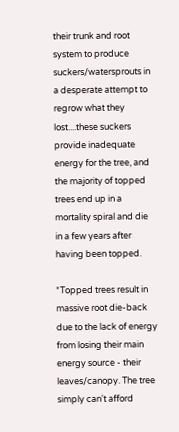their trunk and root system to produce suckers/watersprouts in a desperate attempt to regrow what they lost....these suckers provide inadequate energy for the tree, and the majority of topped trees end up in a mortality spiral and die in a few years after having been topped.

*Topped trees result in massive root die-back due to the lack of energy from losing their main energy source - their leaves/canopy. The tree simply can't afford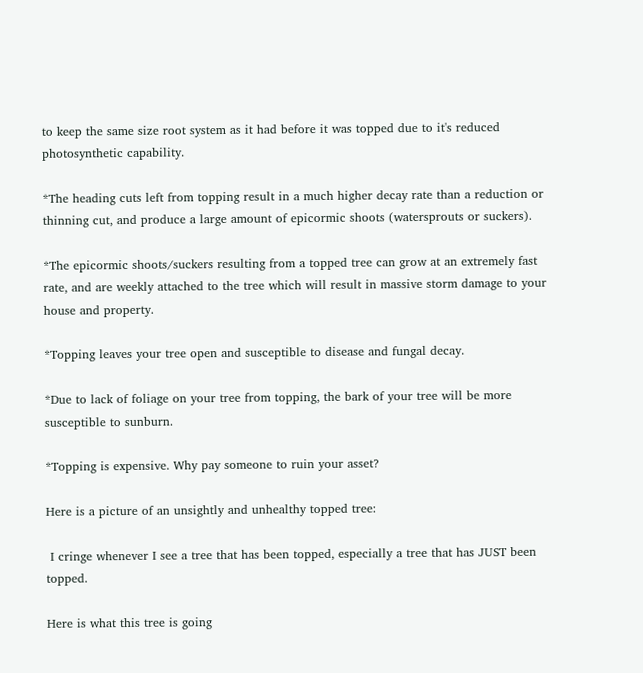to keep the same size root system as it had before it was topped due to it's reduced photosynthetic capability.

*The heading cuts left from topping result in a much higher decay rate than a reduction or thinning cut, and produce a large amount of epicormic shoots (watersprouts or suckers).

*The epicormic shoots/suckers resulting from a topped tree can grow at an extremely fast rate, and are weekly attached to the tree which will result in massive storm damage to your house and property.

*Topping leaves your tree open and susceptible to disease and fungal decay.

*Due to lack of foliage on your tree from topping, the bark of your tree will be more susceptible to sunburn.

*Topping is expensive. Why pay someone to ruin your asset?

Here is a picture of an unsightly and unhealthy topped tree:

 I cringe whenever I see a tree that has been topped, especially a tree that has JUST been topped.

Here is what this tree is going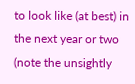to look like (at best) in the next year or two (note the unsightly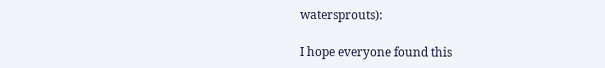watersprouts):

I hope everyone found this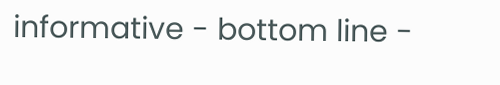informative - bottom line -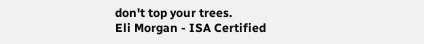don't top your trees.
Eli Morgan - ISA Certified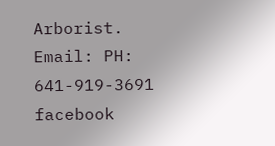Arborist. Email: PH: 641-919-3691 facebook